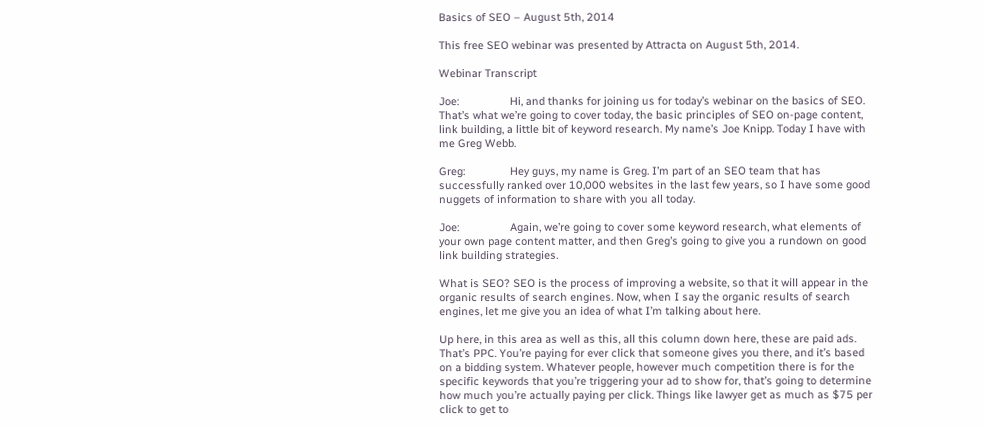Basics of SEO – August 5th, 2014

This free SEO webinar was presented by Attracta on August 5th, 2014.

Webinar Transcript

Joe:                 Hi, and thanks for joining us for today’s webinar on the basics of SEO. That’s what we’re going to cover today, the basic principles of SEO on-page content, link building, a little bit of keyword research. My name’s Joe Knipp. Today I have with me Greg Webb.

Greg:               Hey guys, my name is Greg. I’m part of an SEO team that has successfully ranked over 10,000 websites in the last few years, so I have some good nuggets of information to share with you all today.

Joe:                 Again, we’re going to cover some keyword research, what elements of your own page content matter, and then Greg’s going to give you a rundown on good link building strategies.

What is SEO? SEO is the process of improving a website, so that it will appear in the organic results of search engines. Now, when I say the organic results of search engines, let me give you an idea of what I’m talking about here.

Up here, in this area as well as this, all this column down here, these are paid ads. That’s PPC. You’re paying for ever click that someone gives you there, and it’s based on a bidding system. Whatever people, however much competition there is for the specific keywords that you’re triggering your ad to show for, that’s going to determine how much you’re actually paying per click. Things like lawyer get as much as $75 per click to get to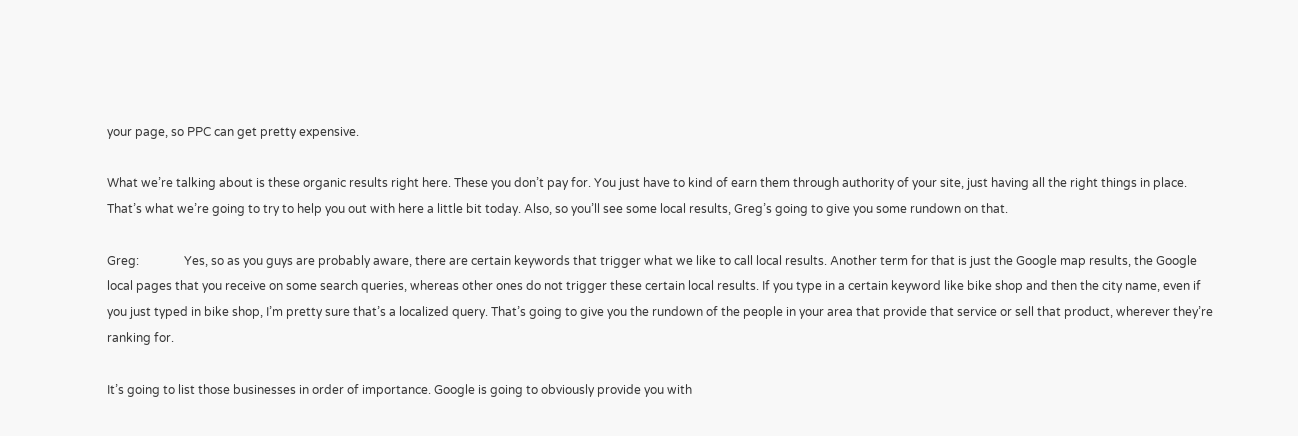your page, so PPC can get pretty expensive.

What we’re talking about is these organic results right here. These you don’t pay for. You just have to kind of earn them through authority of your site, just having all the right things in place. That’s what we’re going to try to help you out with here a little bit today. Also, so you’ll see some local results, Greg’s going to give you some rundown on that.

Greg:               Yes, so as you guys are probably aware, there are certain keywords that trigger what we like to call local results. Another term for that is just the Google map results, the Google local pages that you receive on some search queries, whereas other ones do not trigger these certain local results. If you type in a certain keyword like bike shop and then the city name, even if you just typed in bike shop, I’m pretty sure that’s a localized query. That’s going to give you the rundown of the people in your area that provide that service or sell that product, wherever they’re ranking for.

It’s going to list those businesses in order of importance. Google is going to obviously provide you with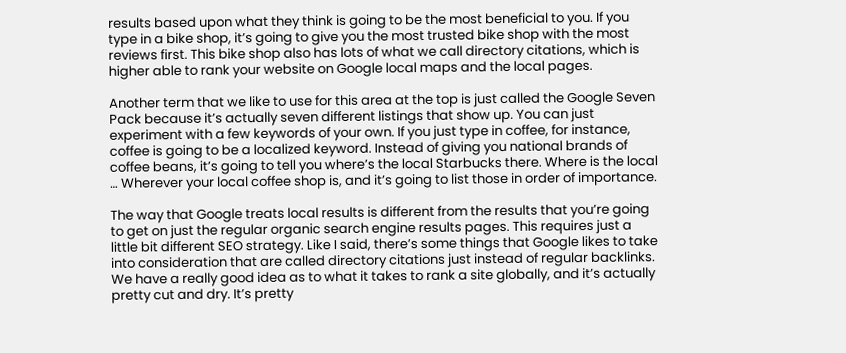results based upon what they think is going to be the most beneficial to you. If you type in a bike shop, it’s going to give you the most trusted bike shop with the most reviews first. This bike shop also has lots of what we call directory citations, which is higher able to rank your website on Google local maps and the local pages.

Another term that we like to use for this area at the top is just called the Google Seven Pack because it’s actually seven different listings that show up. You can just experiment with a few keywords of your own. If you just type in coffee, for instance, coffee is going to be a localized keyword. Instead of giving you national brands of coffee beans, it’s going to tell you where’s the local Starbucks there. Where is the local … Wherever your local coffee shop is, and it’s going to list those in order of importance.

The way that Google treats local results is different from the results that you’re going to get on just the regular organic search engine results pages. This requires just a little bit different SEO strategy. Like I said, there’s some things that Google likes to take into consideration that are called directory citations just instead of regular backlinks. We have a really good idea as to what it takes to rank a site globally, and it’s actually pretty cut and dry. It’s pretty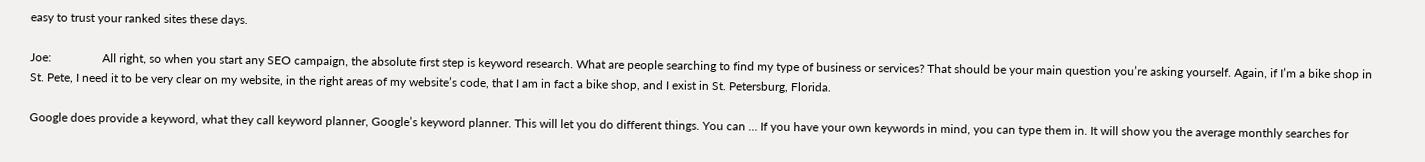easy to trust your ranked sites these days.

Joe:                 All right, so when you start any SEO campaign, the absolute first step is keyword research. What are people searching to find my type of business or services? That should be your main question you’re asking yourself. Again, if I’m a bike shop in St. Pete, I need it to be very clear on my website, in the right areas of my website’s code, that I am in fact a bike shop, and I exist in St. Petersburg, Florida.

Google does provide a keyword, what they call keyword planner, Google’s keyword planner. This will let you do different things. You can … If you have your own keywords in mind, you can type them in. It will show you the average monthly searches for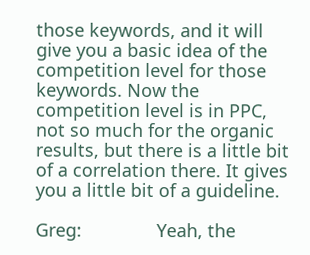those keywords, and it will give you a basic idea of the competition level for those keywords. Now the competition level is in PPC, not so much for the organic results, but there is a little bit of a correlation there. It gives you a little bit of a guideline.

Greg:               Yeah, the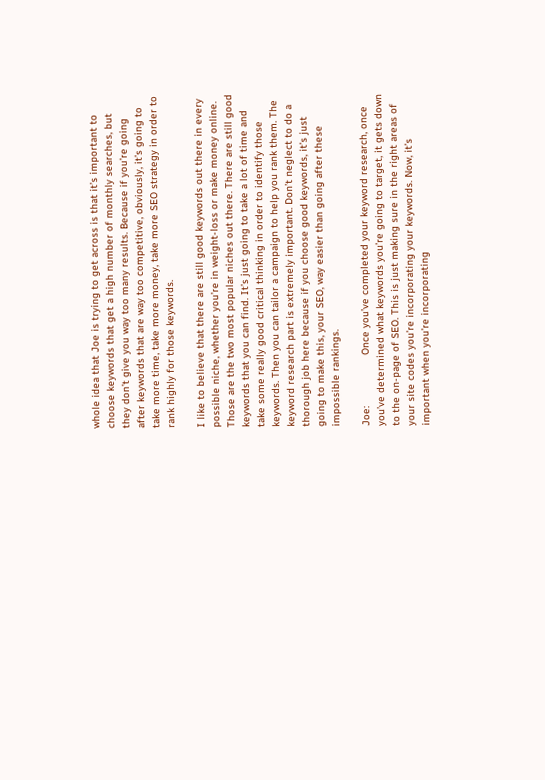whole idea that Joe is trying to get across is that it’s important to choose keywords that get a high number of monthly searches, but they don’t give you way too many results. Because if you’re going after keywords that are way too competitive, obviously, it’s going to take more time, take more money, take more SEO strategy in order to rank highly for those keywords.

I like to believe that there are still good keywords out there in every possible niche, whether you’re in weight-loss or make money online. Those are the two most popular niches out there. There are still good keywords that you can find. It’s just going to take a lot of time and take some really good critical thinking in order to identify those keywords. Then you can tailor a campaign to help you rank them. The keyword research part is extremely important. Don’t neglect to do a thorough job here because if you choose good keywords, it’s just going to make this, your SEO, way easier than going after these impossible rankings.

Joe:                 Once you’ve completed your keyword research, once you’ve determined what keywords you’re going to target, it gets down to the on-page of SEO. This is just making sure in the right areas of your site codes you’re incorporating your keywords. Now, it’s important when you’re incorporating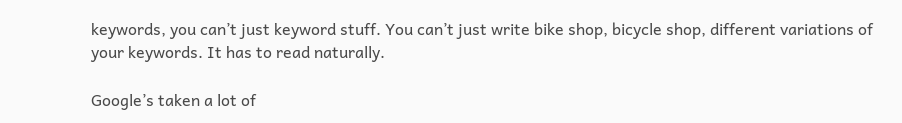keywords, you can’t just keyword stuff. You can’t just write bike shop, bicycle shop, different variations of your keywords. It has to read naturally.

Google’s taken a lot of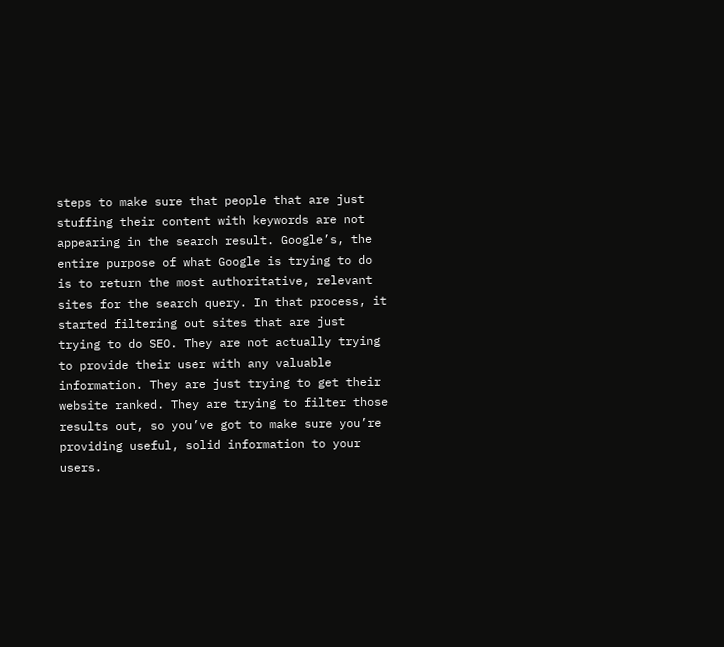steps to make sure that people that are just stuffing their content with keywords are not appearing in the search result. Google’s, the entire purpose of what Google is trying to do is to return the most authoritative, relevant sites for the search query. In that process, it started filtering out sites that are just trying to do SEO. They are not actually trying to provide their user with any valuable information. They are just trying to get their website ranked. They are trying to filter those results out, so you’ve got to make sure you’re providing useful, solid information to your users.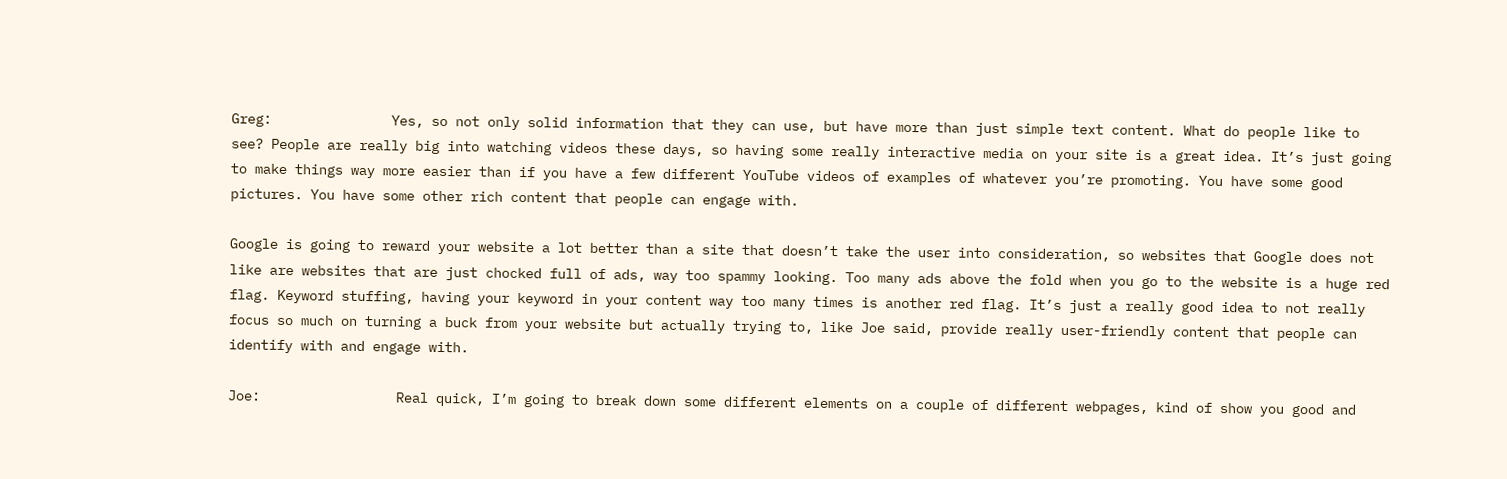Greg:               Yes, so not only solid information that they can use, but have more than just simple text content. What do people like to see? People are really big into watching videos these days, so having some really interactive media on your site is a great idea. It’s just going to make things way more easier than if you have a few different YouTube videos of examples of whatever you’re promoting. You have some good pictures. You have some other rich content that people can engage with.

Google is going to reward your website a lot better than a site that doesn’t take the user into consideration, so websites that Google does not like are websites that are just chocked full of ads, way too spammy looking. Too many ads above the fold when you go to the website is a huge red flag. Keyword stuffing, having your keyword in your content way too many times is another red flag. It’s just a really good idea to not really focus so much on turning a buck from your website but actually trying to, like Joe said, provide really user-friendly content that people can identify with and engage with.

Joe:                 Real quick, I’m going to break down some different elements on a couple of different webpages, kind of show you good and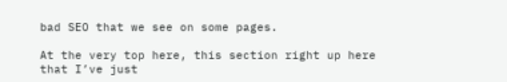bad SEO that we see on some pages.

At the very top here, this section right up here that I’ve just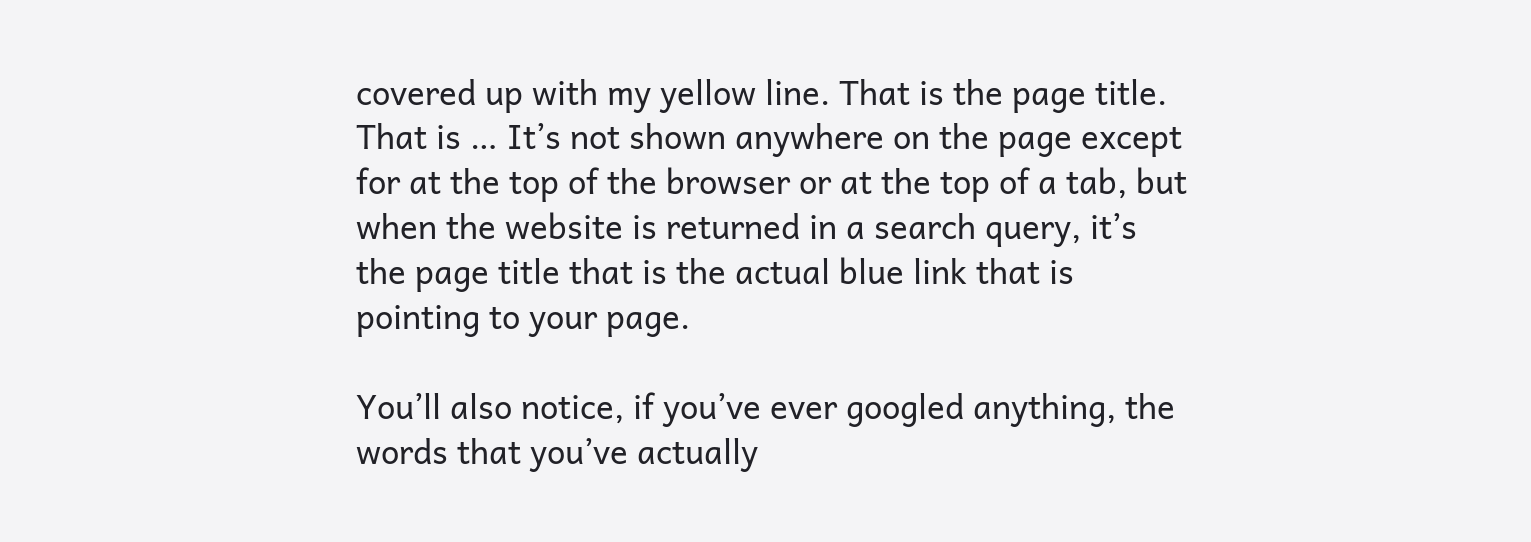covered up with my yellow line. That is the page title. That is … It’s not shown anywhere on the page except for at the top of the browser or at the top of a tab, but when the website is returned in a search query, it’s the page title that is the actual blue link that is pointing to your page.

You’ll also notice, if you’ve ever googled anything, the words that you’ve actually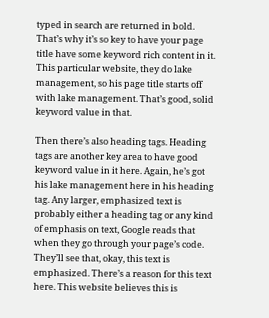typed in search are returned in bold. That’s why it’s so key to have your page title have some keyword rich content in it. This particular website, they do lake management, so his page title starts off with lake management. That’s good, solid keyword value in that.

Then there’s also heading tags. Heading tags are another key area to have good keyword value in it here. Again, he’s got his lake management here in his heading tag. Any larger, emphasized text is probably either a heading tag or any kind of emphasis on text, Google reads that when they go through your page’s code. They’ll see that, okay, this text is emphasized. There’s a reason for this text here. This website believes this is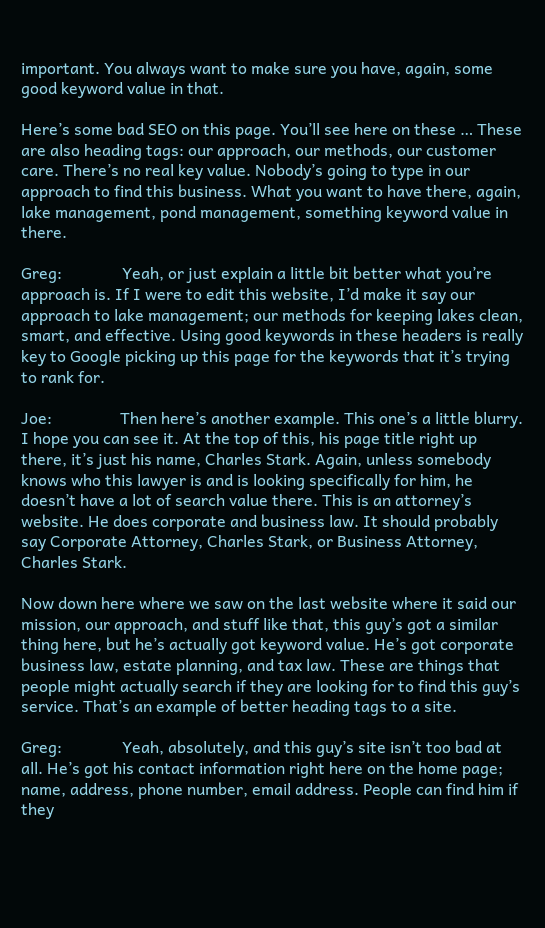important. You always want to make sure you have, again, some good keyword value in that.

Here’s some bad SEO on this page. You’ll see here on these … These are also heading tags: our approach, our methods, our customer care. There’s no real key value. Nobody’s going to type in our approach to find this business. What you want to have there, again, lake management, pond management, something keyword value in there.

Greg:               Yeah, or just explain a little bit better what you’re approach is. If I were to edit this website, I’d make it say our approach to lake management; our methods for keeping lakes clean, smart, and effective. Using good keywords in these headers is really key to Google picking up this page for the keywords that it’s trying to rank for.

Joe:                 Then here’s another example. This one’s a little blurry. I hope you can see it. At the top of this, his page title right up there, it’s just his name, Charles Stark. Again, unless somebody knows who this lawyer is and is looking specifically for him, he doesn’t have a lot of search value there. This is an attorney’s website. He does corporate and business law. It should probably say Corporate Attorney, Charles Stark, or Business Attorney, Charles Stark.

Now down here where we saw on the last website where it said our mission, our approach, and stuff like that, this guy’s got a similar thing here, but he’s actually got keyword value. He’s got corporate business law, estate planning, and tax law. These are things that people might actually search if they are looking for to find this guy’s service. That’s an example of better heading tags to a site.

Greg:               Yeah, absolutely, and this guy’s site isn’t too bad at all. He’s got his contact information right here on the home page; name, address, phone number, email address. People can find him if they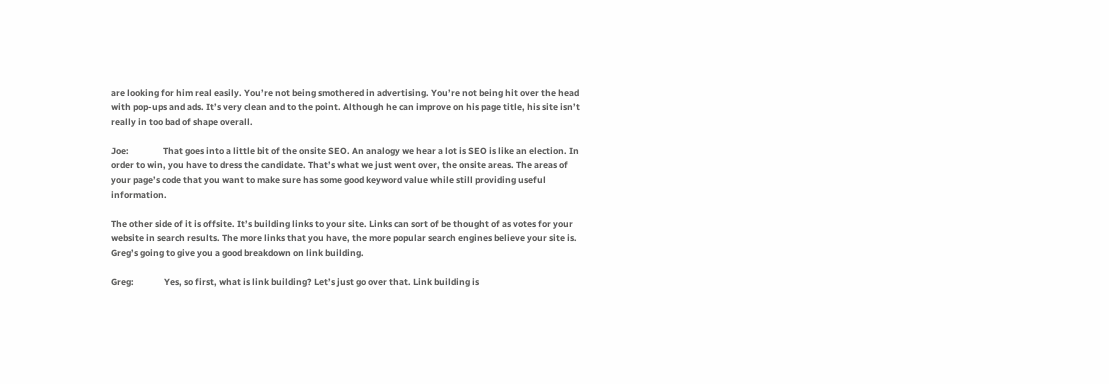are looking for him real easily. You’re not being smothered in advertising. You’re not being hit over the head with pop-ups and ads. It’s very clean and to the point. Although he can improve on his page title, his site isn’t really in too bad of shape overall.

Joe:                 That goes into a little bit of the onsite SEO. An analogy we hear a lot is SEO is like an election. In order to win, you have to dress the candidate. That’s what we just went over, the onsite areas. The areas of your page’s code that you want to make sure has some good keyword value while still providing useful information.

The other side of it is offsite. It’s building links to your site. Links can sort of be thought of as votes for your website in search results. The more links that you have, the more popular search engines believe your site is. Greg’s going to give you a good breakdown on link building.

Greg:               Yes, so first, what is link building? Let’s just go over that. Link building is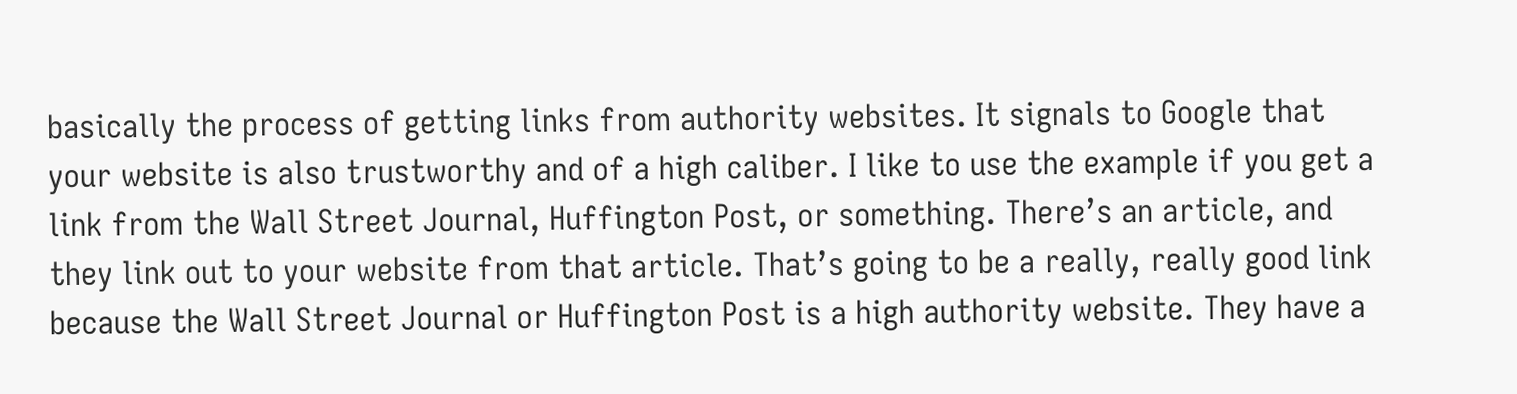basically the process of getting links from authority websites. It signals to Google that your website is also trustworthy and of a high caliber. I like to use the example if you get a link from the Wall Street Journal, Huffington Post, or something. There’s an article, and they link out to your website from that article. That’s going to be a really, really good link because the Wall Street Journal or Huffington Post is a high authority website. They have a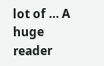lot of … A huge reader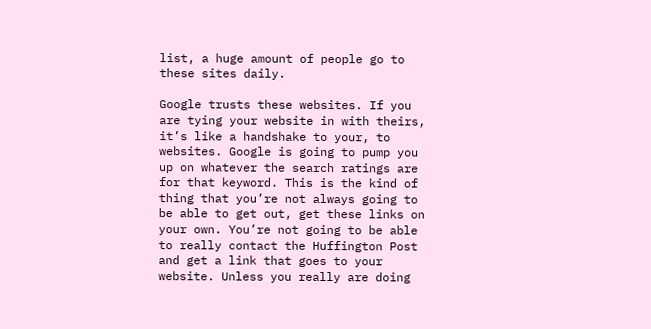list, a huge amount of people go to these sites daily.

Google trusts these websites. If you are tying your website in with theirs, it’s like a handshake to your, to websites. Google is going to pump you up on whatever the search ratings are for that keyword. This is the kind of thing that you’re not always going to be able to get out, get these links on your own. You’re not going to be able to really contact the Huffington Post and get a link that goes to your website. Unless you really are doing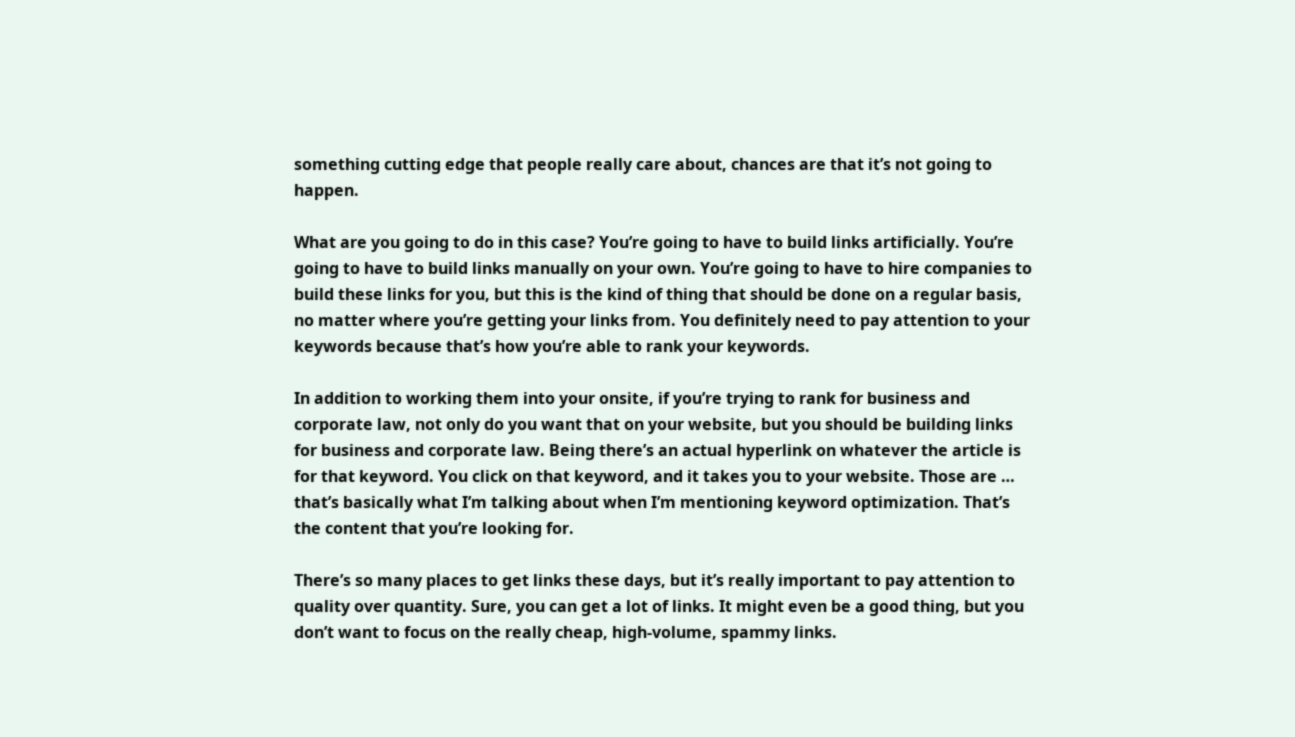something cutting edge that people really care about, chances are that it’s not going to happen.

What are you going to do in this case? You’re going to have to build links artificially. You’re going to have to build links manually on your own. You’re going to have to hire companies to build these links for you, but this is the kind of thing that should be done on a regular basis, no matter where you’re getting your links from. You definitely need to pay attention to your keywords because that’s how you’re able to rank your keywords.

In addition to working them into your onsite, if you’re trying to rank for business and corporate law, not only do you want that on your website, but you should be building links for business and corporate law. Being there’s an actual hyperlink on whatever the article is for that keyword. You click on that keyword, and it takes you to your website. Those are … that’s basically what I’m talking about when I’m mentioning keyword optimization. That’s the content that you’re looking for.

There’s so many places to get links these days, but it’s really important to pay attention to quality over quantity. Sure, you can get a lot of links. It might even be a good thing, but you don’t want to focus on the really cheap, high-volume, spammy links.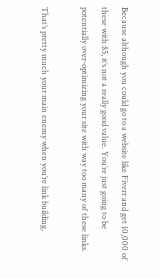Because although you could go to a website like Fiverr and get 10,000 of these with $5, it’s not a really good value. You’re just going to be potentially over-optimizing your site with way too many of these links.

That’s pretty much your main enemy when you’re link building,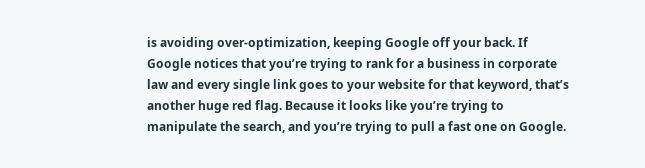is avoiding over-optimization, keeping Google off your back. If Google notices that you’re trying to rank for a business in corporate law and every single link goes to your website for that keyword, that’s another huge red flag. Because it looks like you’re trying to manipulate the search, and you’re trying to pull a fast one on Google.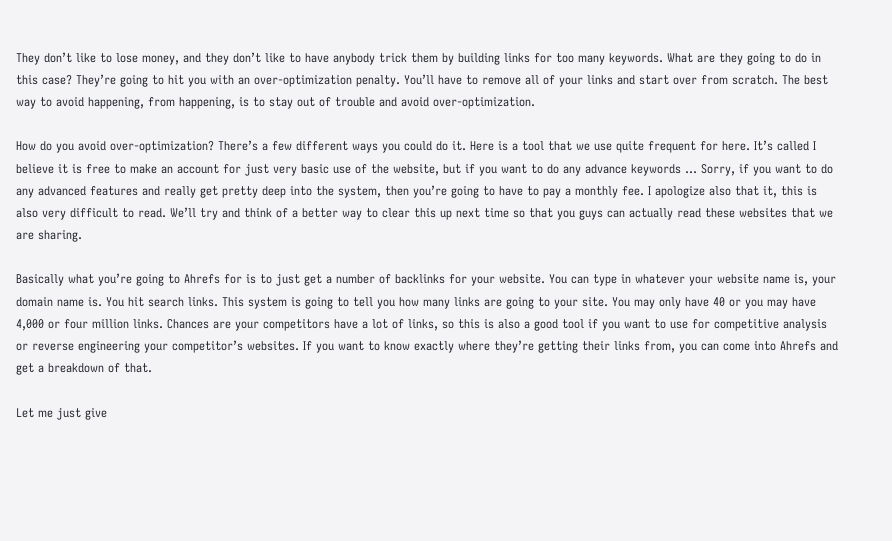They don’t like to lose money, and they don’t like to have anybody trick them by building links for too many keywords. What are they going to do in this case? They’re going to hit you with an over-optimization penalty. You’ll have to remove all of your links and start over from scratch. The best way to avoid happening, from happening, is to stay out of trouble and avoid over-optimization.

How do you avoid over-optimization? There’s a few different ways you could do it. Here is a tool that we use quite frequent for here. It’s called I believe it is free to make an account for just very basic use of the website, but if you want to do any advance keywords … Sorry, if you want to do any advanced features and really get pretty deep into the system, then you’re going to have to pay a monthly fee. I apologize also that it, this is also very difficult to read. We’ll try and think of a better way to clear this up next time so that you guys can actually read these websites that we are sharing.

Basically what you’re going to Ahrefs for is to just get a number of backlinks for your website. You can type in whatever your website name is, your domain name is. You hit search links. This system is going to tell you how many links are going to your site. You may only have 40 or you may have 4,000 or four million links. Chances are your competitors have a lot of links, so this is also a good tool if you want to use for competitive analysis or reverse engineering your competitor’s websites. If you want to know exactly where they’re getting their links from, you can come into Ahrefs and get a breakdown of that.

Let me just give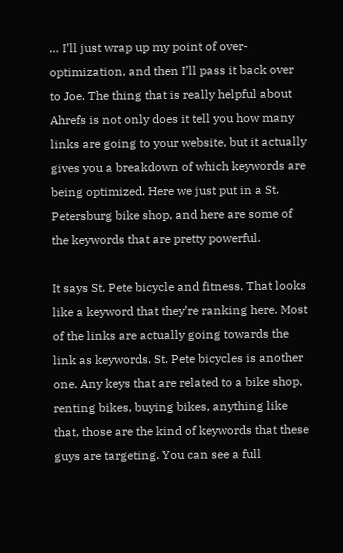… I’ll just wrap up my point of over-optimization, and then I’ll pass it back over to Joe. The thing that is really helpful about Ahrefs is not only does it tell you how many links are going to your website, but it actually gives you a breakdown of which keywords are being optimized. Here we just put in a St. Petersburg bike shop, and here are some of the keywords that are pretty powerful.

It says St. Pete bicycle and fitness. That looks like a keyword that they’re ranking here. Most of the links are actually going towards the link as keywords. St. Pete bicycles is another one. Any keys that are related to a bike shop, renting bikes, buying bikes, anything like that, those are the kind of keywords that these guys are targeting. You can see a full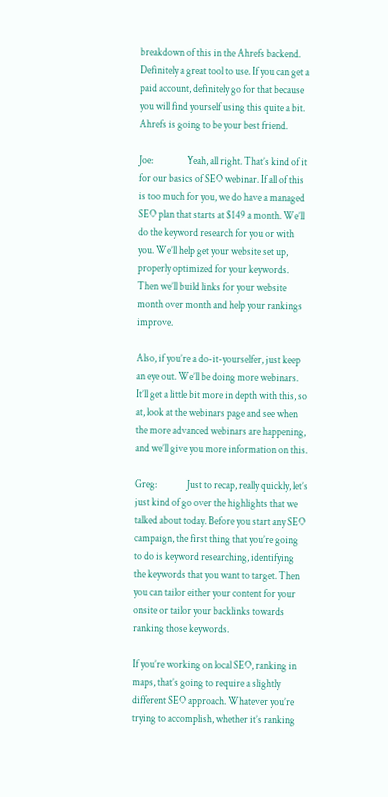breakdown of this in the Ahrefs backend. Definitely a great tool to use. If you can get a paid account, definitely go for that because you will find yourself using this quite a bit. Ahrefs is going to be your best friend.

Joe:                 Yeah, all right. That’s kind of it for our basics of SEO webinar. If all of this is too much for you, we do have a managed SEO plan that starts at $149 a month. We’ll do the keyword research for you or with you. We’ll help get your website set up, properly optimized for your keywords. Then we’ll build links for your website month over month and help your rankings improve.

Also, if you’re a do-it-yourselfer, just keep an eye out. We’ll be doing more webinars. It’ll get a little bit more in depth with this, so at, look at the webinars page and see when the more advanced webinars are happening, and we’ll give you more information on this.

Greg:               Just to recap, really quickly, let’s just kind of go over the highlights that we talked about today. Before you start any SEO campaign, the first thing that you’re going to do is keyword researching, identifying the keywords that you want to target. Then you can tailor either your content for your onsite or tailor your backlinks towards ranking those keywords.

If you’re working on local SEO, ranking in maps, that’s going to require a slightly different SEO approach. Whatever you’re trying to accomplish, whether it’s ranking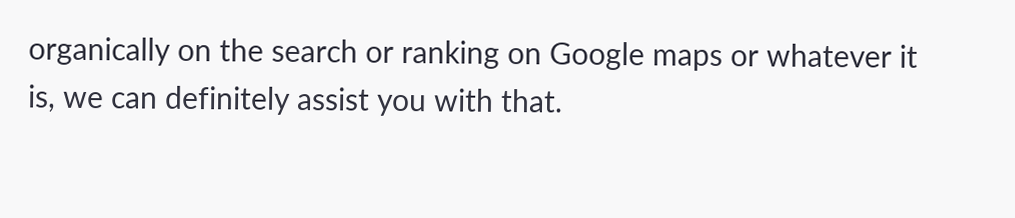organically on the search or ranking on Google maps or whatever it is, we can definitely assist you with that.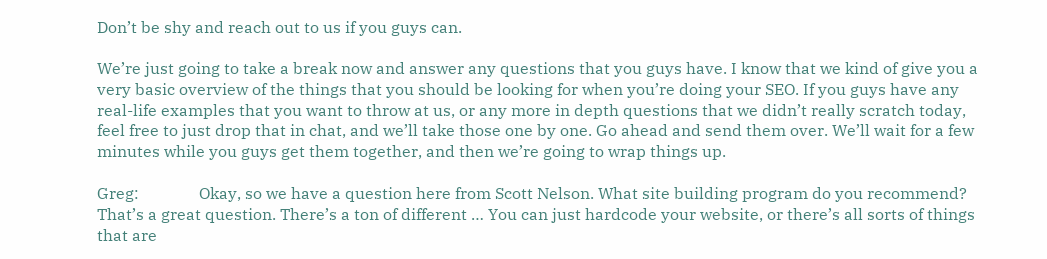Don’t be shy and reach out to us if you guys can.

We’re just going to take a break now and answer any questions that you guys have. I know that we kind of give you a very basic overview of the things that you should be looking for when you’re doing your SEO. If you guys have any real-life examples that you want to throw at us, or any more in depth questions that we didn’t really scratch today, feel free to just drop that in chat, and we’ll take those one by one. Go ahead and send them over. We’ll wait for a few minutes while you guys get them together, and then we’re going to wrap things up.

Greg:               Okay, so we have a question here from Scott Nelson. What site building program do you recommend? That’s a great question. There’s a ton of different … You can just hardcode your website, or there’s all sorts of things that are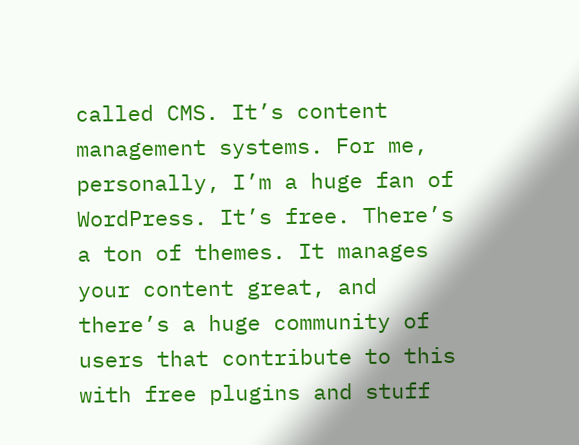called CMS. It’s content management systems. For me, personally, I’m a huge fan of WordPress. It’s free. There’s a ton of themes. It manages your content great, and there’s a huge community of users that contribute to this with free plugins and stuff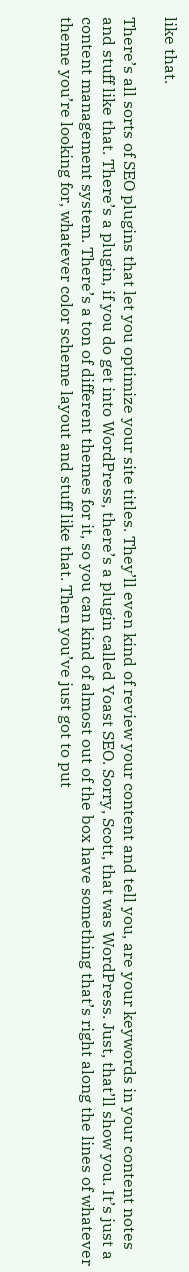like that.

There’s all sorts of SEO plugins that let you optimize your site titles. They’ll even kind of review your content and tell you, are your keywords in your content notes and stuff like that. There’s a plugin, if you do get into WordPress, there’s a plugin called Yoast SEO. Sorry, Scott, that was WordPress. Just, that’ll show you. It’s just a content management system. There’s a ton of different themes for it, so you can kind of almost out of the box have something that’s right along the lines of whatever theme you’re looking for, whatever color scheme layout and stuff like that. Then you’ve just got to put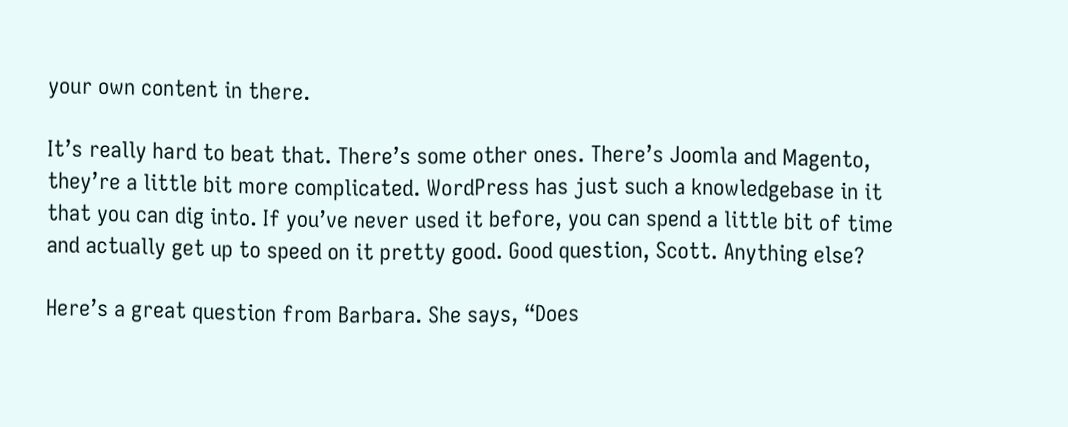your own content in there.

It’s really hard to beat that. There’s some other ones. There’s Joomla and Magento, they’re a little bit more complicated. WordPress has just such a knowledgebase in it that you can dig into. If you’ve never used it before, you can spend a little bit of time and actually get up to speed on it pretty good. Good question, Scott. Anything else?

Here’s a great question from Barbara. She says, “Does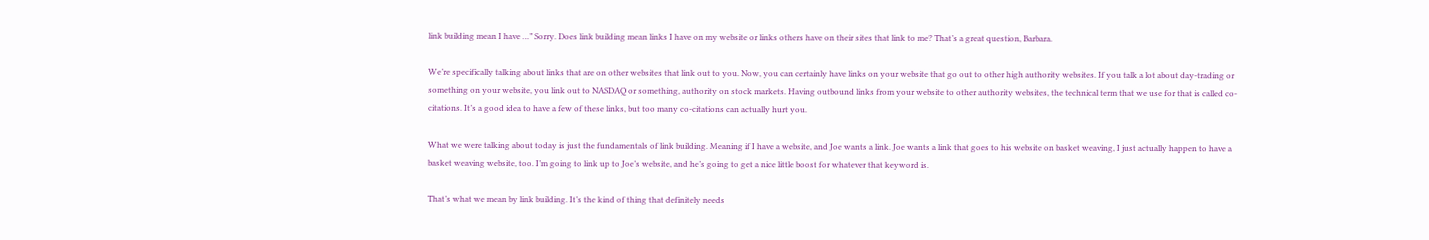link building mean I have …” Sorry. Does link building mean links I have on my website or links others have on their sites that link to me? That’s a great question, Barbara.

We’re specifically talking about links that are on other websites that link out to you. Now, you can certainly have links on your website that go out to other high authority websites. If you talk a lot about day-trading or something on your website, you link out to NASDAQ or something, authority on stock markets. Having outbound links from your website to other authority websites, the technical term that we use for that is called co-citations. It’s a good idea to have a few of these links, but too many co-citations can actually hurt you.

What we were talking about today is just the fundamentals of link building. Meaning if I have a website, and Joe wants a link. Joe wants a link that goes to his website on basket weaving, I just actually happen to have a basket weaving website, too. I’m going to link up to Joe’s website, and he’s going to get a nice little boost for whatever that keyword is.

That’s what we mean by link building. It’s the kind of thing that definitely needs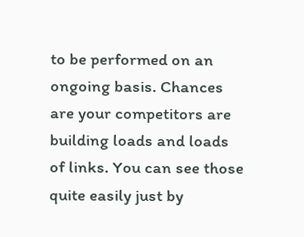to be performed on an ongoing basis. Chances are your competitors are building loads and loads of links. You can see those quite easily just by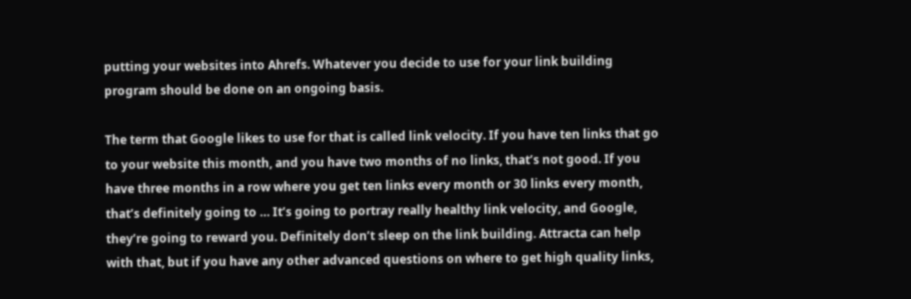putting your websites into Ahrefs. Whatever you decide to use for your link building
program should be done on an ongoing basis.

The term that Google likes to use for that is called link velocity. If you have ten links that go to your website this month, and you have two months of no links, that’s not good. If you have three months in a row where you get ten links every month or 30 links every month, that’s definitely going to … It’s going to portray really healthy link velocity, and Google, they’re going to reward you. Definitely don’t sleep on the link building. Attracta can help with that, but if you have any other advanced questions on where to get high quality links,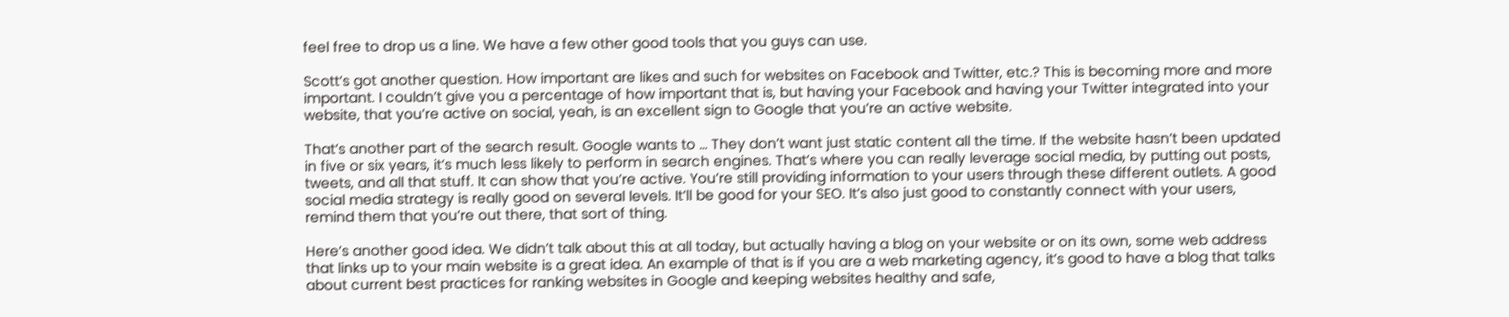feel free to drop us a line. We have a few other good tools that you guys can use.

Scott’s got another question. How important are likes and such for websites on Facebook and Twitter, etc.? This is becoming more and more important. I couldn’t give you a percentage of how important that is, but having your Facebook and having your Twitter integrated into your website, that you’re active on social, yeah, is an excellent sign to Google that you’re an active website.

That’s another part of the search result. Google wants to … They don’t want just static content all the time. If the website hasn’t been updated in five or six years, it’s much less likely to perform in search engines. That’s where you can really leverage social media, by putting out posts, tweets, and all that stuff. It can show that you’re active. You’re still providing information to your users through these different outlets. A good social media strategy is really good on several levels. It’ll be good for your SEO. It’s also just good to constantly connect with your users, remind them that you’re out there, that sort of thing.

Here’s another good idea. We didn’t talk about this at all today, but actually having a blog on your website or on its own, some web address that links up to your main website is a great idea. An example of that is if you are a web marketing agency, it’s good to have a blog that talks about current best practices for ranking websites in Google and keeping websites healthy and safe,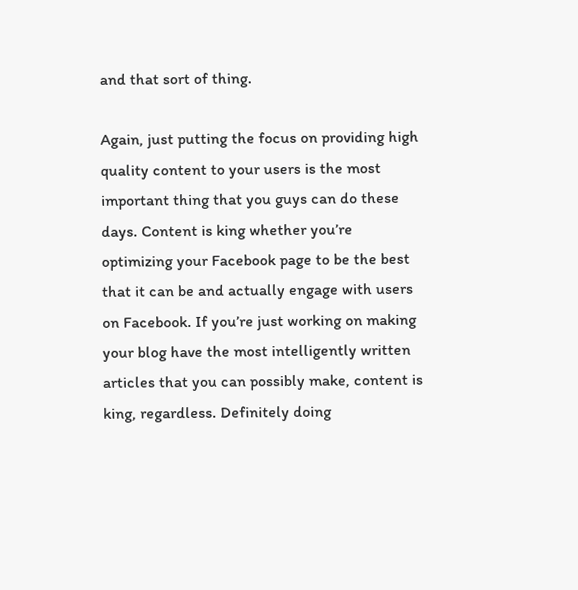and that sort of thing.

Again, just putting the focus on providing high quality content to your users is the most important thing that you guys can do these days. Content is king whether you’re optimizing your Facebook page to be the best that it can be and actually engage with users on Facebook. If you’re just working on making your blog have the most intelligently written articles that you can possibly make, content is king, regardless. Definitely doing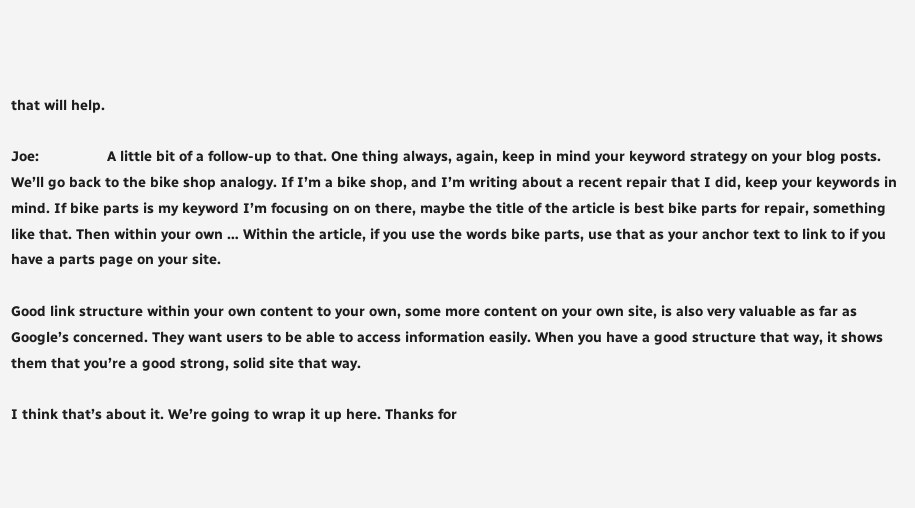that will help.

Joe:                 A little bit of a follow-up to that. One thing always, again, keep in mind your keyword strategy on your blog posts. We’ll go back to the bike shop analogy. If I’m a bike shop, and I’m writing about a recent repair that I did, keep your keywords in mind. If bike parts is my keyword I’m focusing on on there, maybe the title of the article is best bike parts for repair, something like that. Then within your own … Within the article, if you use the words bike parts, use that as your anchor text to link to if you have a parts page on your site.

Good link structure within your own content to your own, some more content on your own site, is also very valuable as far as Google’s concerned. They want users to be able to access information easily. When you have a good structure that way, it shows them that you’re a good strong, solid site that way.

I think that’s about it. We’re going to wrap it up here. Thanks for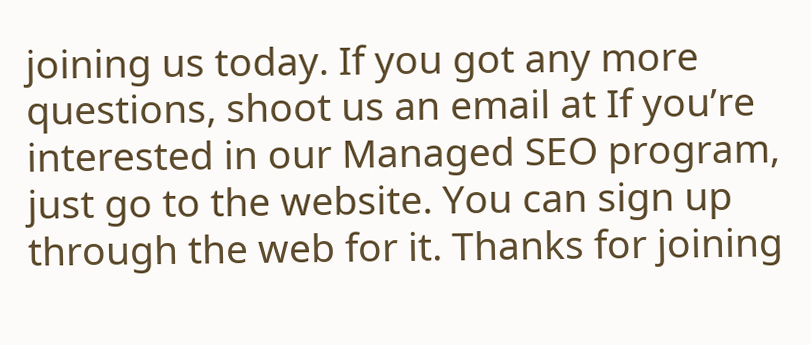joining us today. If you got any more questions, shoot us an email at If you’re interested in our Managed SEO program, just go to the website. You can sign up through the web for it. Thanks for joining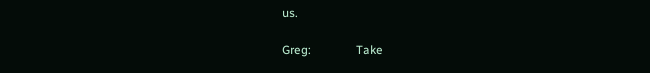us.

Greg:               Take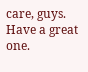care, guys. Have a great one.